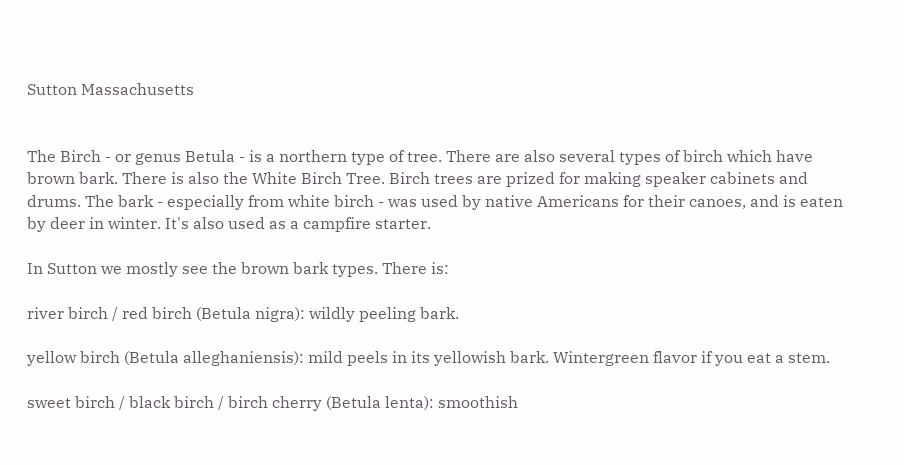Sutton Massachusetts


The Birch - or genus Betula - is a northern type of tree. There are also several types of birch which have brown bark. There is also the White Birch Tree. Birch trees are prized for making speaker cabinets and drums. The bark - especially from white birch - was used by native Americans for their canoes, and is eaten by deer in winter. It's also used as a campfire starter.

In Sutton we mostly see the brown bark types. There is:

river birch / red birch (Betula nigra): wildly peeling bark.

yellow birch (Betula alleghaniensis): mild peels in its yellowish bark. Wintergreen flavor if you eat a stem.

sweet birch / black birch / birch cherry (Betula lenta): smoothish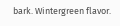bark. Wintergreen flavor.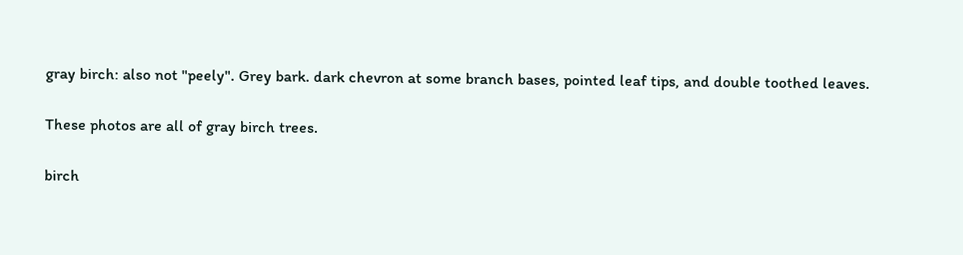gray birch: also not "peely". Grey bark. dark chevron at some branch bases, pointed leaf tips, and double toothed leaves.

These photos are all of gray birch trees.

birch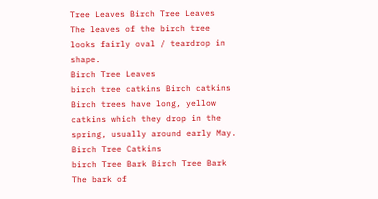Tree Leaves Birch Tree Leaves
The leaves of the birch tree looks fairly oval / teardrop in shape.
Birch Tree Leaves
birch tree catkins Birch catkins
Birch trees have long, yellow catkins which they drop in the spring, usually around early May.
Birch Tree Catkins
birch Tree Bark Birch Tree Bark
The bark of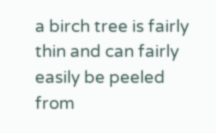a birch tree is fairly thin and can fairly easily be peeled from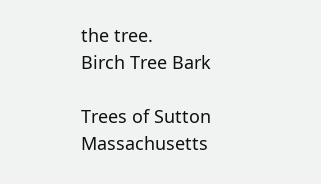the tree.
Birch Tree Bark

Trees of Sutton Massachusetts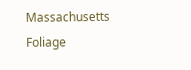Massachusetts Foliage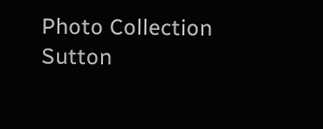Photo Collection
Sutton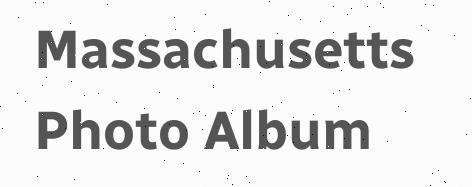Massachusetts Photo Album